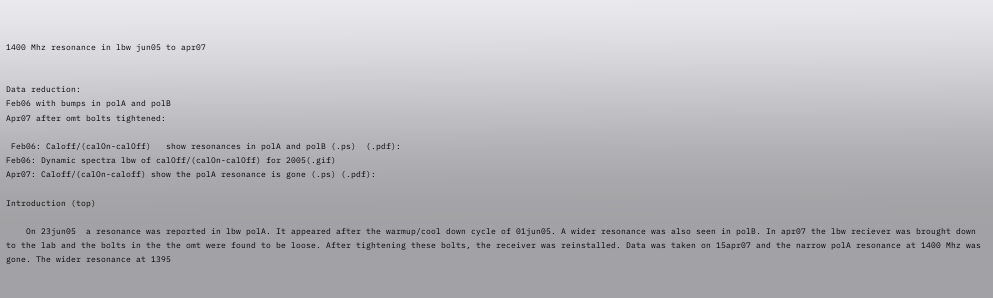1400 Mhz resonance in lbw jun05 to apr07


Data reduction:
Feb06 with bumps in polA and polB
Apr07 after omt bolts tightened:

 Feb06: Caloff/(calOn-calOff)   show resonances in polA and polB (.ps)  (.pdf):
Feb06: Dynamic spectra lbw of calOff/(calOn-calOff) for 2005(.gif)
Apr07: Caloff/(calOn-caloff) show the polA resonance is gone (.ps) (.pdf):

Introduction (top)

    On 23jun05  a resonance was reported in lbw polA. It appeared after the warmup/cool down cycle of 01jun05. A wider resonance was also seen in polB. In apr07 the lbw reciever was brought down to the lab and the bolts in the the omt were found to be loose. After tightening these bolts, the receiver was reinstalled. Data was taken on 15apr07 and the narrow polA resonance at 1400 Mhz was gone. The wider resonance at 1395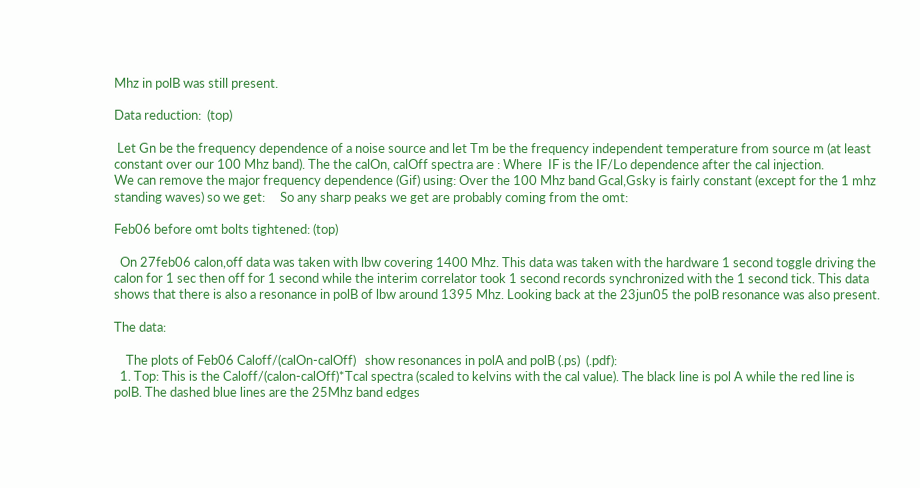Mhz in polB was still present.

Data reduction:  (top)

 Let Gn be the frequency dependence of a noise source and let Tm be the frequency independent temperature from source m (at least constant over our 100 Mhz band). The the calOn, calOff spectra are : Where  IF is the IF/Lo dependence after the cal injection.
We can remove the major frequency dependence (Gif) using: Over the 100 Mhz band Gcal,Gsky is fairly constant (except for the 1 mhz standing waves) so we get:     So any sharp peaks we get are probably coming from the omt:

Feb06 before omt bolts tightened: (top)

  On 27feb06 calon,off data was taken with lbw covering 1400 Mhz. This data was taken with the hardware 1 second toggle driving the calon for 1 sec then off for 1 second while the interim correlator took 1 second records synchronized with the 1 second tick. This data shows that there is also a resonance in polB of lbw around 1395 Mhz. Looking back at the 23jun05 the polB resonance was also present.

The data:

    The plots of Feb06 Caloff/(calOn-calOff)   show resonances in polA and polB (.ps)  (.pdf):
  1. Top: This is the Caloff/(calon-calOff)*Tcal spectra (scaled to kelvins with the cal value). The black line is pol A while the red line is polB. The dashed blue lines are the 25Mhz band edges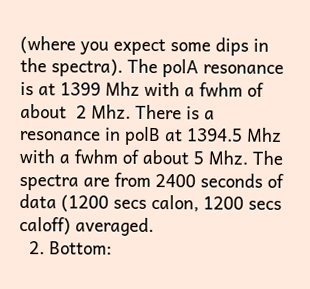(where you expect some dips in the spectra). The polA resonance is at 1399 Mhz with a fwhm of about  2 Mhz. There is a resonance in polB at 1394.5 Mhz with a fwhm of about 5 Mhz. The spectra are from 2400 seconds of data (1200 secs calon, 1200 secs caloff) averaged.
  2. Bottom: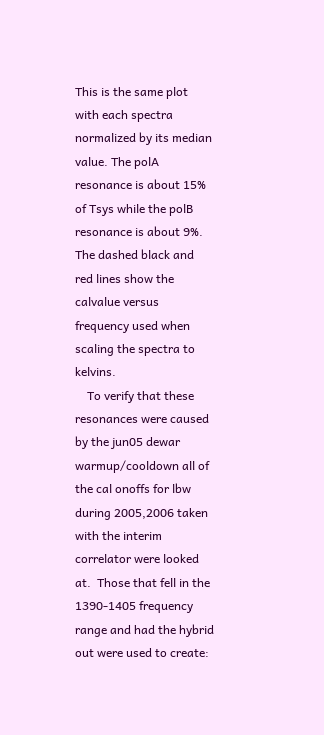This is the same plot with each spectra normalized by its median value. The polA resonance is about 15% of Tsys while the polB resonance is about 9%. The dashed black and red lines show the calvalue versus frequency used when scaling the spectra to kelvins.
    To verify that these resonances were caused by the jun05 dewar warmup/cooldown all of the cal onoffs for lbw during 2005,2006 taken with the interim correlator were looked at.  Those that fell in the 1390-1405 frequency range and had the hybrid out were used to create: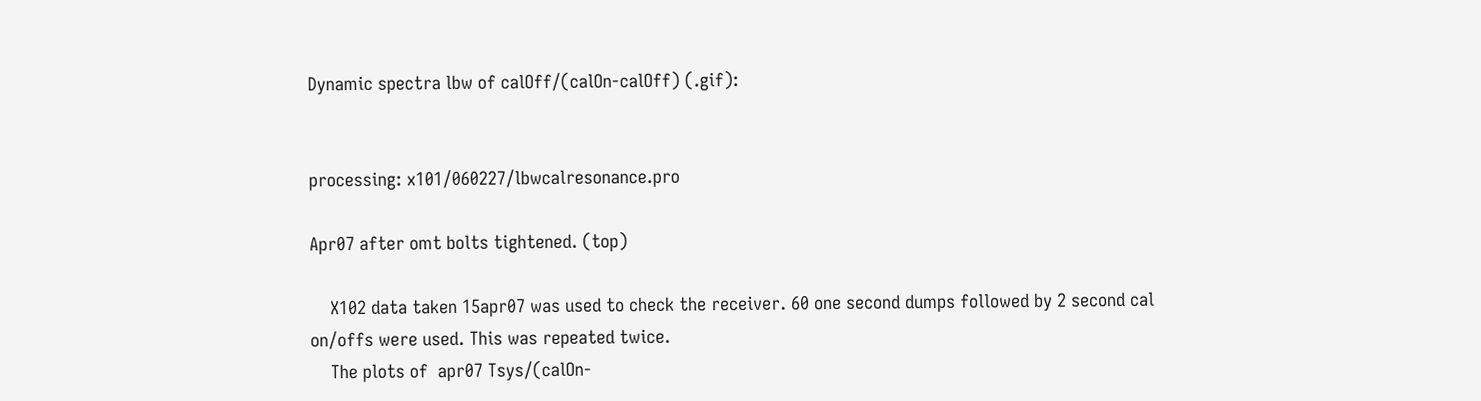Dynamic spectra lbw of calOff/(calOn-calOff) (.gif):


processing: x101/060227/lbwcalresonance.pro

Apr07 after omt bolts tightened. (top)

    X102 data taken 15apr07 was used to check the receiver. 60 one second dumps followed by 2 second cal on/offs were used. This was repeated twice.
    The plots of  apr07 Tsys/(calOn-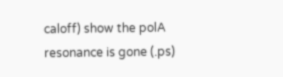caloff) show the polA resonance is gone (.ps)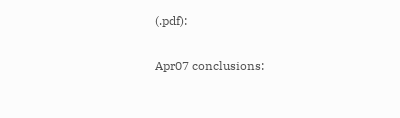(.pdf):

Apr07 conclusions: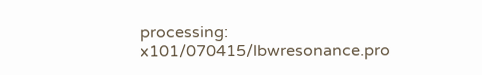processing: x101/070415/lbwresonance.pro